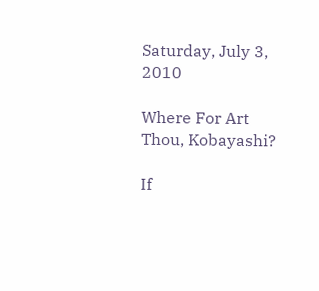Saturday, July 3, 2010

Where For Art Thou, Kobayashi?

If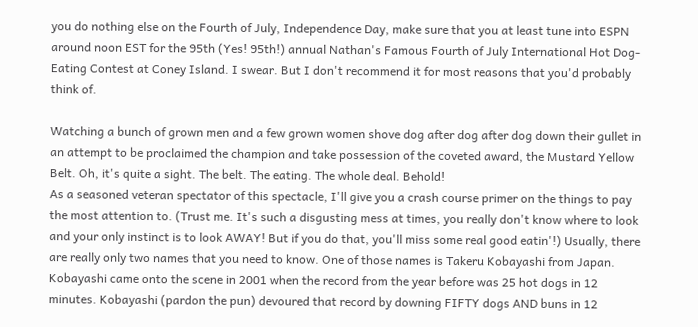you do nothing else on the Fourth of July, Independence Day, make sure that you at least tune into ESPN around noon EST for the 95th (Yes! 95th!) annual Nathan's Famous Fourth of July International Hot Dog-Eating Contest at Coney Island. I swear. But I don't recommend it for most reasons that you'd probably think of.

Watching a bunch of grown men and a few grown women shove dog after dog after dog down their gullet in an attempt to be proclaimed the champion and take possession of the coveted award, the Mustard Yellow Belt. Oh, it's quite a sight. The belt. The eating. The whole deal. Behold!
As a seasoned veteran spectator of this spectacle, I'll give you a crash course primer on the things to pay the most attention to. (Trust me. It's such a disgusting mess at times, you really don't know where to look and your only instinct is to look AWAY! But if you do that, you'll miss some real good eatin'!) Usually, there are really only two names that you need to know. One of those names is Takeru Kobayashi from Japan. Kobayashi came onto the scene in 2001 when the record from the year before was 25 hot dogs in 12 minutes. Kobayashi (pardon the pun) devoured that record by downing FIFTY dogs AND buns in 12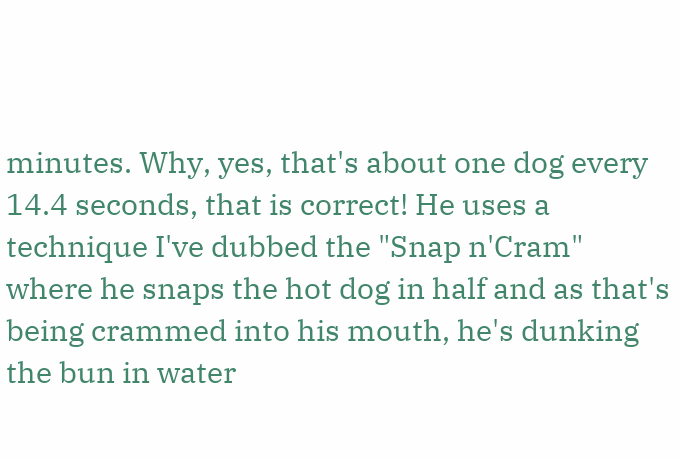minutes. Why, yes, that's about one dog every 14.4 seconds, that is correct! He uses a technique I've dubbed the "Snap n'Cram" where he snaps the hot dog in half and as that's being crammed into his mouth, he's dunking the bun in water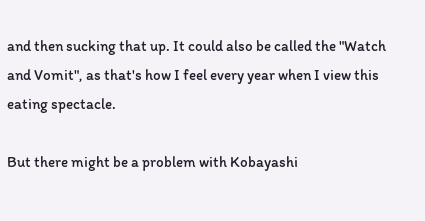and then sucking that up. It could also be called the "Watch and Vomit", as that's how I feel every year when I view this eating spectacle.

But there might be a problem with Kobayashi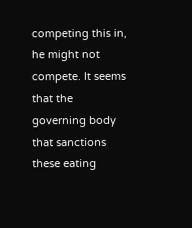competing this in, he might not compete. It seems that the governing body that sanctions these eating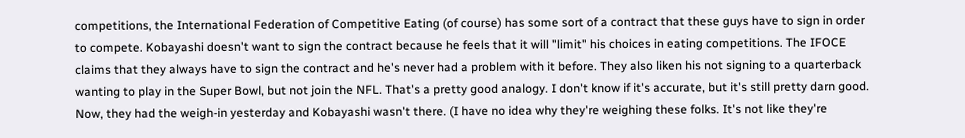competitions, the International Federation of Competitive Eating (of course) has some sort of a contract that these guys have to sign in order to compete. Kobayashi doesn't want to sign the contract because he feels that it will "limit" his choices in eating competitions. The IFOCE claims that they always have to sign the contract and he's never had a problem with it before. They also liken his not signing to a quarterback wanting to play in the Super Bowl, but not join the NFL. That's a pretty good analogy. I don't know if it's accurate, but it's still pretty darn good. Now, they had the weigh-in yesterday and Kobayashi wasn't there. (I have no idea why they're weighing these folks. It's not like they're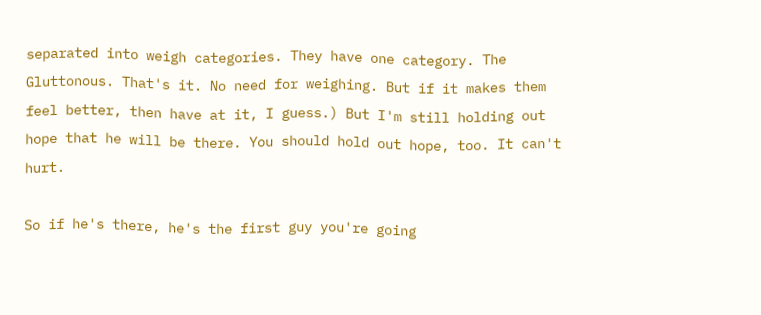separated into weigh categories. They have one category. The Gluttonous. That's it. No need for weighing. But if it makes them feel better, then have at it, I guess.) But I'm still holding out hope that he will be there. You should hold out hope, too. It can't hurt.

So if he's there, he's the first guy you're going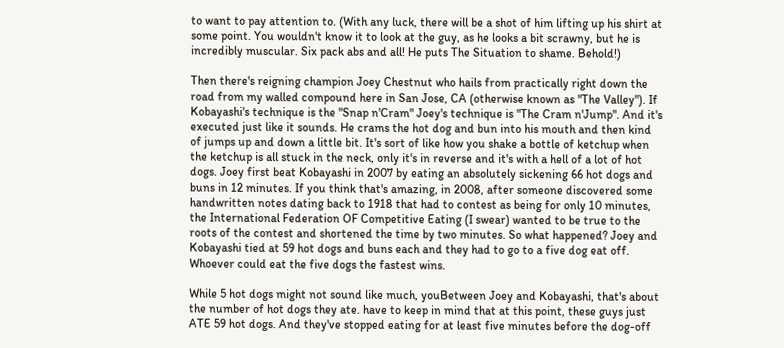to want to pay attention to. (With any luck, there will be a shot of him lifting up his shirt at some point. You wouldn't know it to look at the guy, as he looks a bit scrawny, but he is incredibly muscular. Six pack abs and all! He puts The Situation to shame. Behold!)

Then there's reigning champion Joey Chestnut who hails from practically right down the road from my walled compound here in San Jose, CA (otherwise known as "The Valley"). If Kobayashi's technique is the "Snap n'Cram" Joey's technique is "The Cram n'Jump". And it's executed just like it sounds. He crams the hot dog and bun into his mouth and then kind of jumps up and down a little bit. It's sort of like how you shake a bottle of ketchup when the ketchup is all stuck in the neck, only it's in reverse and it's with a hell of a lot of hot dogs. Joey first beat Kobayashi in 2007 by eating an absolutely sickening 66 hot dogs and buns in 12 minutes. If you think that's amazing, in 2008, after someone discovered some handwritten notes dating back to 1918 that had to contest as being for only 10 minutes, the International Federation OF Competitive Eating (I swear) wanted to be true to the roots of the contest and shortened the time by two minutes. So what happened? Joey and Kobayashi tied at 59 hot dogs and buns each and they had to go to a five dog eat off. Whoever could eat the five dogs the fastest wins.

While 5 hot dogs might not sound like much, youBetween Joey and Kobayashi, that's about the number of hot dogs they ate. have to keep in mind that at this point, these guys just ATE 59 hot dogs. And they've stopped eating for at least five minutes before the dog-off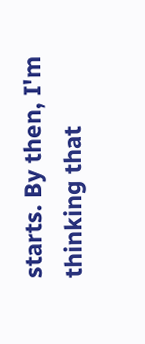starts. By then, I'm thinking that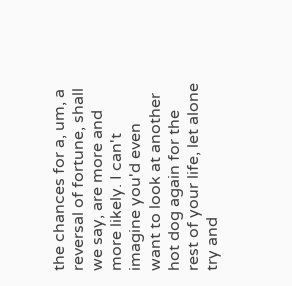the chances for a, um, a reversal of fortune, shall we say, are more and more likely. I can't imagine you'd even want to look at another hot dog again for the rest of your life, let alone try and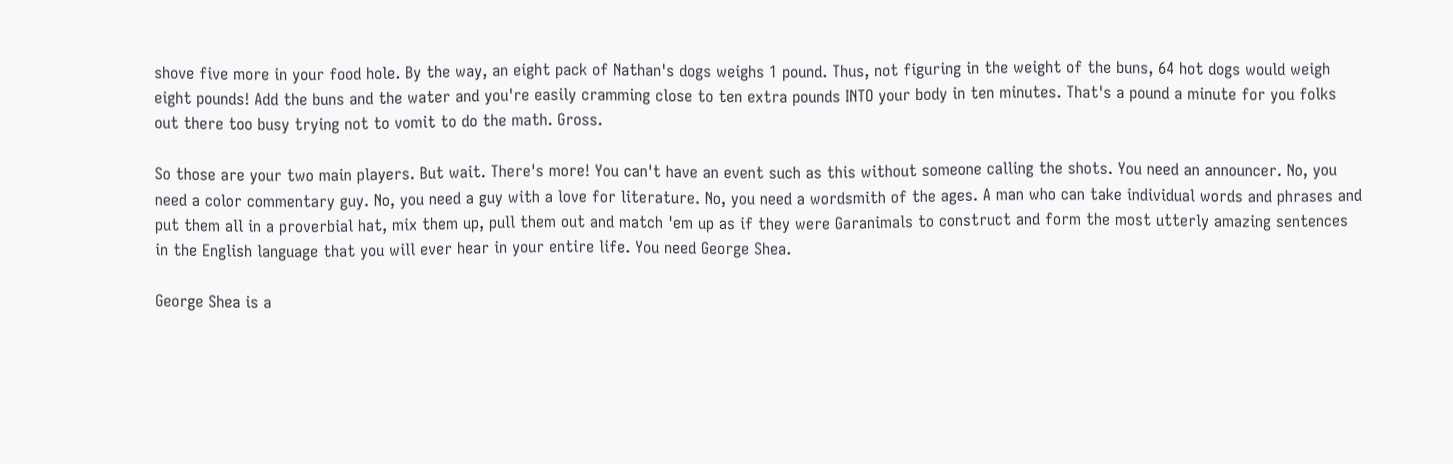shove five more in your food hole. By the way, an eight pack of Nathan's dogs weighs 1 pound. Thus, not figuring in the weight of the buns, 64 hot dogs would weigh eight pounds! Add the buns and the water and you're easily cramming close to ten extra pounds INTO your body in ten minutes. That's a pound a minute for you folks out there too busy trying not to vomit to do the math. Gross.

So those are your two main players. But wait. There's more! You can't have an event such as this without someone calling the shots. You need an announcer. No, you need a color commentary guy. No, you need a guy with a love for literature. No, you need a wordsmith of the ages. A man who can take individual words and phrases and put them all in a proverbial hat, mix them up, pull them out and match 'em up as if they were Garanimals to construct and form the most utterly amazing sentences in the English language that you will ever hear in your entire life. You need George Shea.

George Shea is a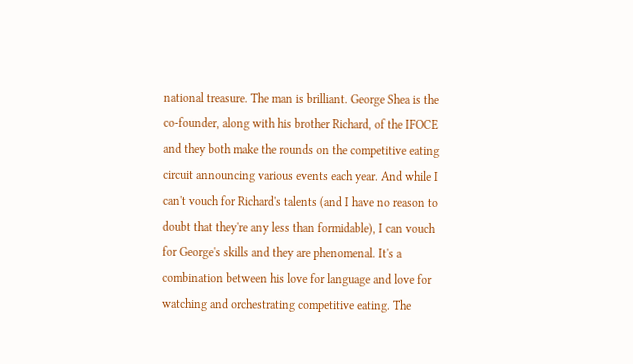national treasure. The man is brilliant. George Shea is the co-founder, along with his brother Richard, of the IFOCE and they both make the rounds on the competitive eating circuit announcing various events each year. And while I can't vouch for Richard's talents (and I have no reason to doubt that they're any less than formidable), I can vouch for George's skills and they are phenomenal. It's a combination between his love for language and love for watching and orchestrating competitive eating. The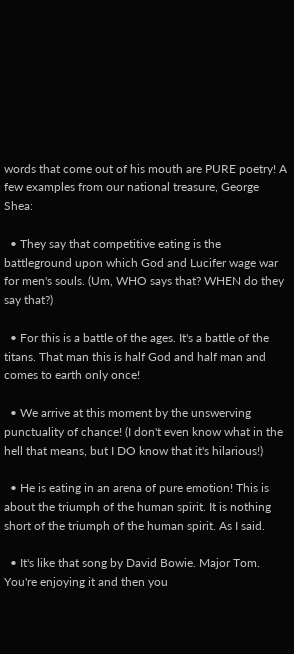words that come out of his mouth are PURE poetry! A few examples from our national treasure, George Shea:

  • They say that competitive eating is the battleground upon which God and Lucifer wage war for men's souls. (Um, WHO says that? WHEN do they say that?)

  • For this is a battle of the ages. It's a battle of the titans. That man this is half God and half man and comes to earth only once!

  • We arrive at this moment by the unswerving punctuality of chance! (I don't even know what in the hell that means, but I DO know that it's hilarious!)

  • He is eating in an arena of pure emotion! This is about the triumph of the human spirit. It is nothing short of the triumph of the human spirit. As I said.

  • It's like that song by David Bowie. Major Tom. You're enjoying it and then you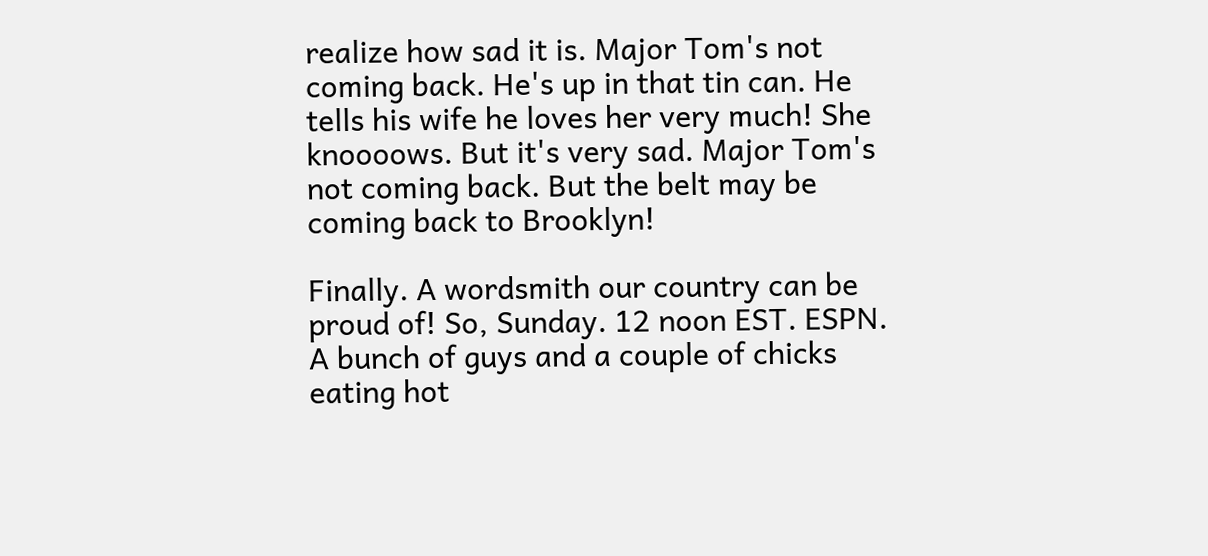realize how sad it is. Major Tom's not coming back. He's up in that tin can. He tells his wife he loves her very much! She knoooows. But it's very sad. Major Tom's not coming back. But the belt may be coming back to Brooklyn!

Finally. A wordsmith our country can be proud of! So, Sunday. 12 noon EST. ESPN. A bunch of guys and a couple of chicks eating hot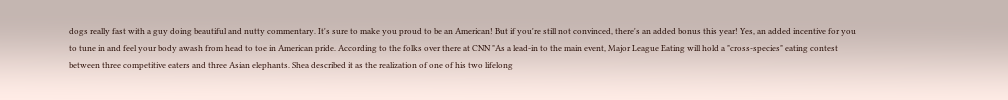dogs really fast with a guy doing beautiful and nutty commentary. It's sure to make you proud to be an American! But if you're still not convinced, there's an added bonus this year! Yes, an added incentive for you to tune in and feel your body awash from head to toe in American pride. According to the folks over there at CNN "As a lead-in to the main event, Major League Eating will hold a "cross-species" eating contest between three competitive eaters and three Asian elephants. Shea described it as the realization of one of his two lifelong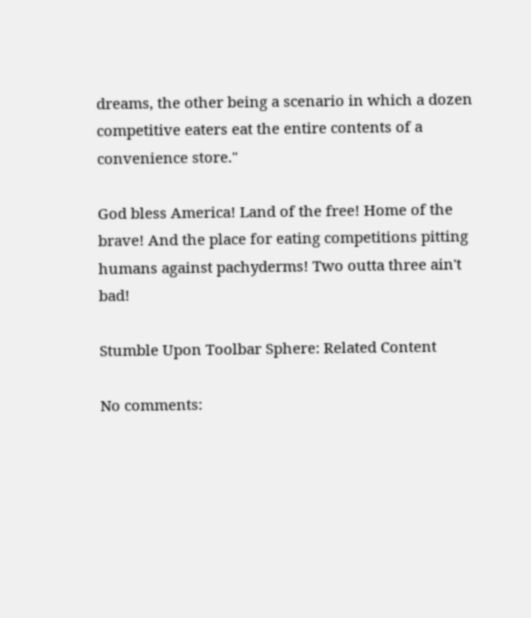dreams, the other being a scenario in which a dozen competitive eaters eat the entire contents of a convenience store."

God bless America! Land of the free! Home of the brave! And the place for eating competitions pitting humans against pachyderms! Two outta three ain't bad!

Stumble Upon Toolbar Sphere: Related Content

No comments: